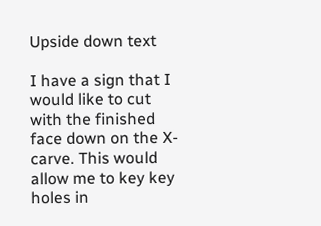Upside down text

I have a sign that I would like to cut with the finished face down on the X-carve. This would allow me to key key holes in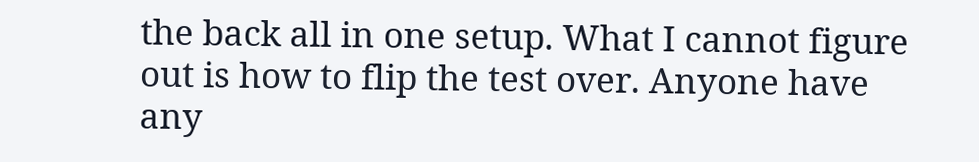the back all in one setup. What I cannot figure out is how to flip the test over. Anyone have any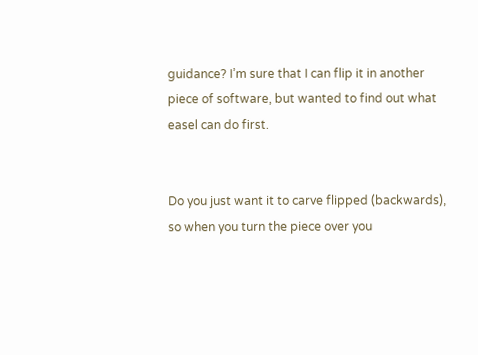guidance? I’m sure that I can flip it in another piece of software, but wanted to find out what easel can do first.


Do you just want it to carve flipped (backwards), so when you turn the piece over you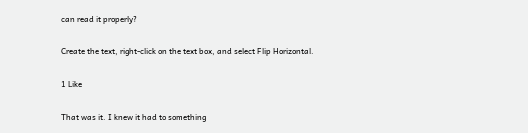can read it properly?

Create the text, right-click on the text box, and select Flip Horizontal.

1 Like

That was it. I knew it had to something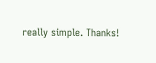really simple. Thanks!